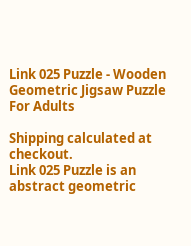Link 025 Puzzle - Wooden Geometric Jigsaw Puzzle For Adults

Shipping calculated at checkout.
Link 025 Puzzle is an abstract geometric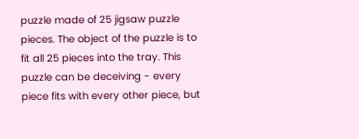puzzle made of 25 jigsaw puzzle pieces. The object of the puzzle is to fit all 25 pieces into the tray. This puzzle can be deceiving - every piece fits with every other piece, but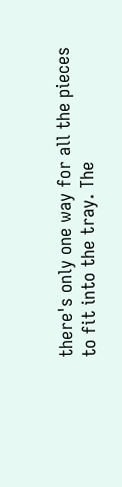there's only one way for all the pieces to fit into the tray. The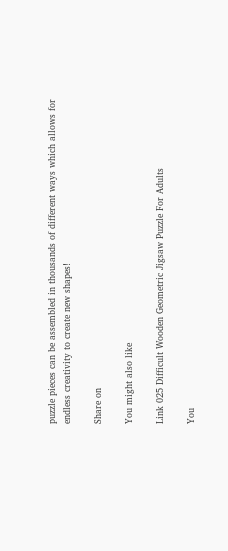puzzle pieces can be assembled in thousands of different ways which allows for endless creativity to create new shapes!

Share on

You might also like

Link 025 Difficult Wooden Geometric Jigsaw Puzzle For Adults

You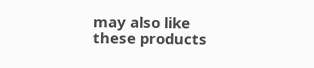may also like these products